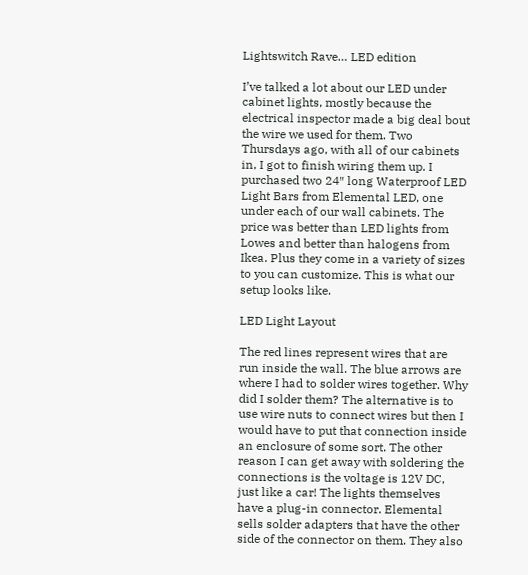Lightswitch Rave… LED edition

I’ve talked a lot about our LED under cabinet lights, mostly because the electrical inspector made a big deal bout the wire we used for them. Two Thursdays ago, with all of our cabinets in, I got to finish wiring them up. I purchased two 24″ long Waterproof LED Light Bars from Elemental LED, one under each of our wall cabinets. The price was better than LED lights from Lowes and better than halogens from Ikea. Plus they come in a variety of sizes to you can customize. This is what our setup looks like.

LED Light Layout

The red lines represent wires that are run inside the wall. The blue arrows are where I had to solder wires together. Why did I solder them? The alternative is to use wire nuts to connect wires but then I would have to put that connection inside an enclosure of some sort. The other reason I can get away with soldering the connections is the voltage is 12V DC, just like a car! The lights themselves have a plug-in connector. Elemental sells solder adapters that have the other side of the connector on them. They also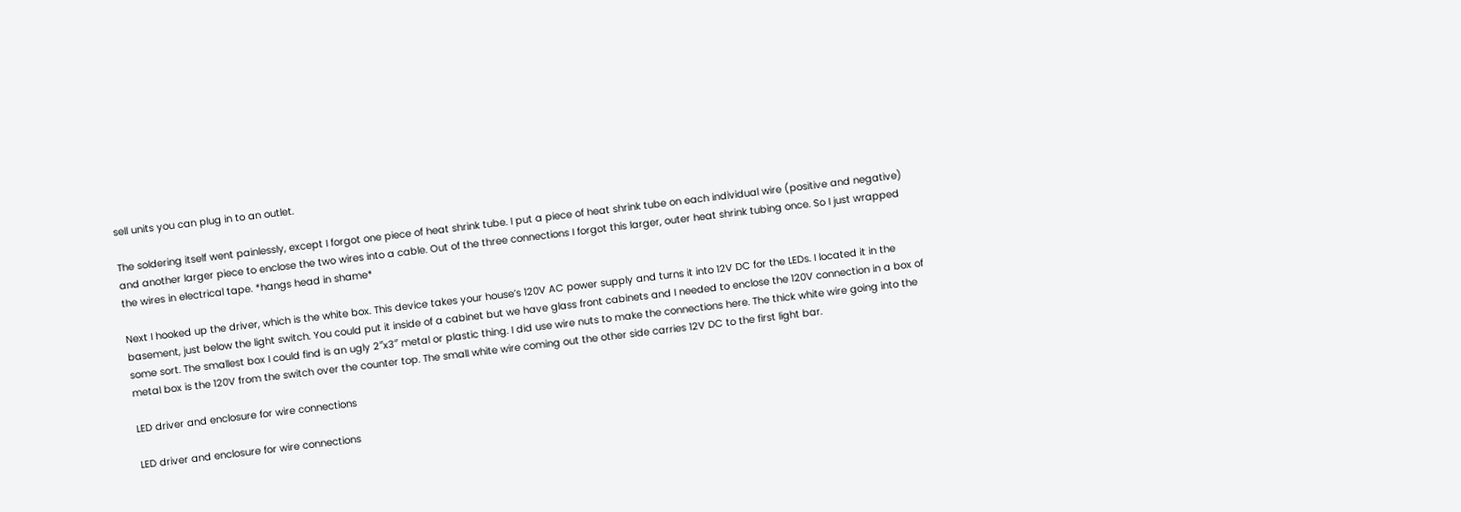sell units you can plug in to an outlet.

The soldering itself went painlessly, except I forgot one piece of heat shrink tube. I put a piece of heat shrink tube on each individual wire (positive and negative) and another larger piece to enclose the two wires into a cable. Out of the three connections I forgot this larger, outer heat shrink tubing once. So I just wrapped the wires in electrical tape. *hangs head in shame*

Next I hooked up the driver, which is the white box. This device takes your house’s 120V AC power supply and turns it into 12V DC for the LEDs. I located it in the basement, just below the light switch. You could put it inside of a cabinet but we have glass front cabinets and I needed to enclose the 120V connection in a box of some sort. The smallest box I could find is an ugly 2″x3″ metal or plastic thing. I did use wire nuts to make the connections here. The thick white wire going into the metal box is the 120V from the switch over the counter top. The small white wire coming out the other side carries 12V DC to the first light bar.

LED driver and enclosure for wire connections

LED driver and enclosure for wire connections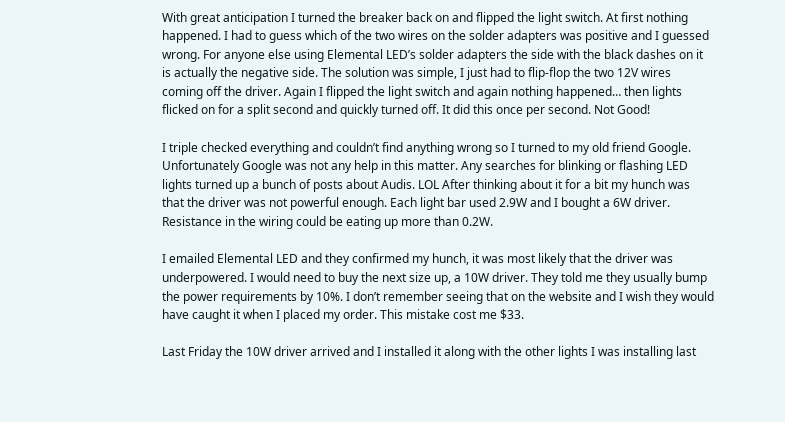With great anticipation I turned the breaker back on and flipped the light switch. At first nothing happened. I had to guess which of the two wires on the solder adapters was positive and I guessed wrong. For anyone else using Elemental LED’s solder adapters the side with the black dashes on it is actually the negative side. The solution was simple, I just had to flip-flop the two 12V wires coming off the driver. Again I flipped the light switch and again nothing happened… then lights flicked on for a split second and quickly turned off. It did this once per second. Not Good!

I triple checked everything and couldn’t find anything wrong so I turned to my old friend Google. Unfortunately Google was not any help in this matter. Any searches for blinking or flashing LED lights turned up a bunch of posts about Audis. LOL After thinking about it for a bit my hunch was that the driver was not powerful enough. Each light bar used 2.9W and I bought a 6W driver. Resistance in the wiring could be eating up more than 0.2W.

I emailed Elemental LED and they confirmed my hunch, it was most likely that the driver was underpowered. I would need to buy the next size up, a 10W driver. They told me they usually bump the power requirements by 10%. I don’t remember seeing that on the website and I wish they would have caught it when I placed my order. This mistake cost me $33.

Last Friday the 10W driver arrived and I installed it along with the other lights I was installing last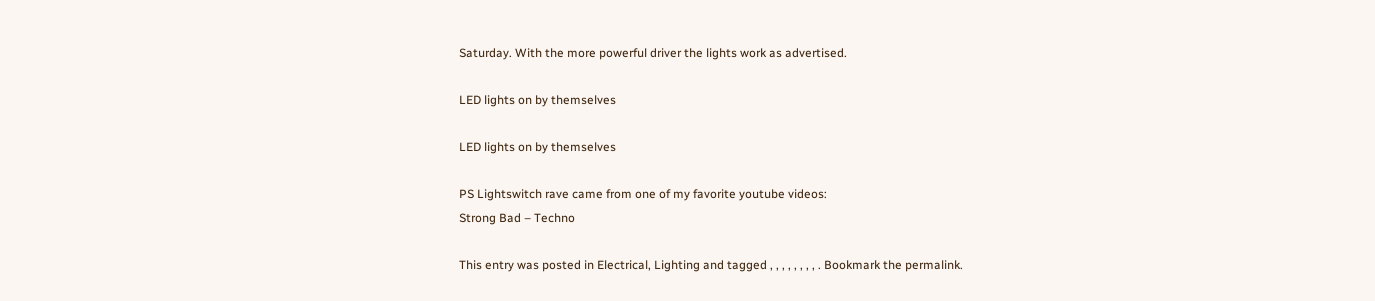Saturday. With the more powerful driver the lights work as advertised.

LED lights on by themselves

LED lights on by themselves

PS Lightswitch rave came from one of my favorite youtube videos:
Strong Bad – Techno

This entry was posted in Electrical, Lighting and tagged , , , , , , , , . Bookmark the permalink.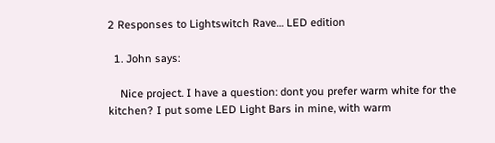2 Responses to Lightswitch Rave… LED edition

  1. John says:

    Nice project. I have a question: dont you prefer warm white for the kitchen? I put some LED Light Bars in mine, with warm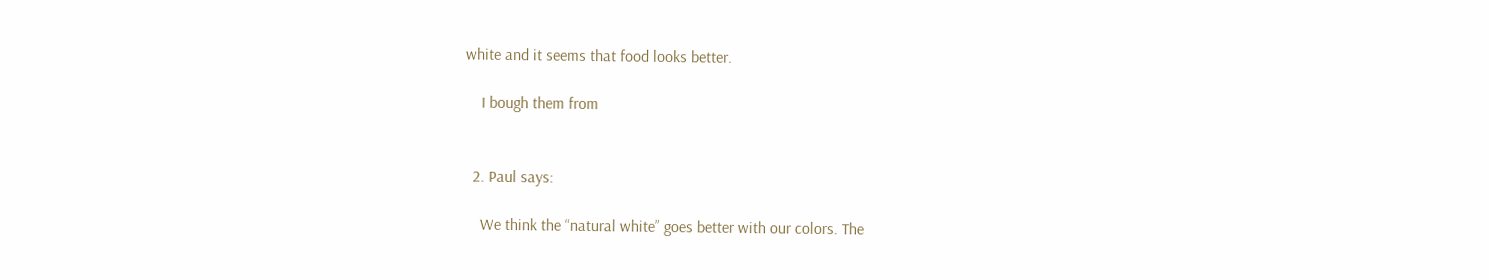white and it seems that food looks better.

    I bough them from


  2. Paul says:

    We think the “natural white” goes better with our colors. The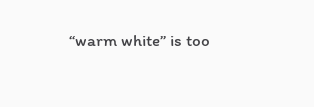“warm white” is too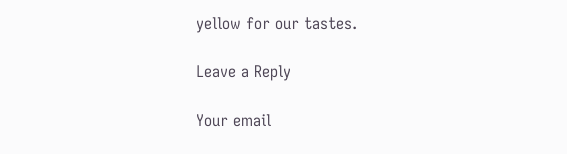yellow for our tastes.

Leave a Reply

Your email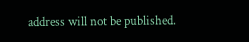address will not be published.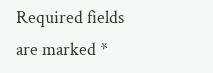Required fields are marked *